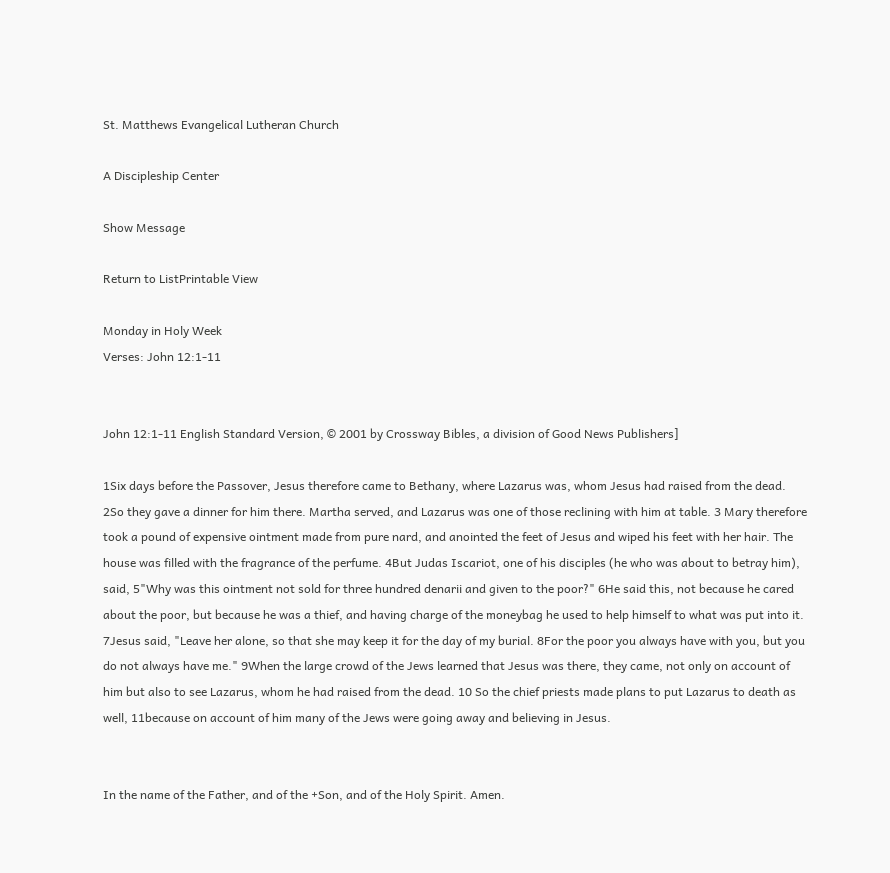St. Matthews Evangelical Lutheran Church

A Discipleship Center

Show Message

Return to ListPrintable View

Monday in Holy Week
Verses: John 12:1-11


John 12:1-11 English Standard Version, © 2001 by Crossway Bibles, a division of Good News Publishers]

1Six days before the Passover, Jesus therefore came to Bethany, where Lazarus was, whom Jesus had raised from the dead. 2So they gave a dinner for him there. Martha served, and Lazarus was one of those reclining with him at table. 3 Mary therefore took a pound of expensive ointment made from pure nard, and anointed the feet of Jesus and wiped his feet with her hair. The house was filled with the fragrance of the perfume. 4But Judas Iscariot, one of his disciples (he who was about to betray him), said, 5"Why was this ointment not sold for three hundred denarii and given to the poor?" 6He said this, not because he cared about the poor, but because he was a thief, and having charge of the moneybag he used to help himself to what was put into it. 7Jesus said, "Leave her alone, so that she may keep it for the day of my burial. 8For the poor you always have with you, but you do not always have me." 9When the large crowd of the Jews learned that Jesus was there, they came, not only on account of him but also to see Lazarus, whom he had raised from the dead. 10 So the chief priests made plans to put Lazarus to death as well, 11because on account of him many of the Jews were going away and believing in Jesus.


In the name of the Father, and of the +Son, and of the Holy Spirit. Amen.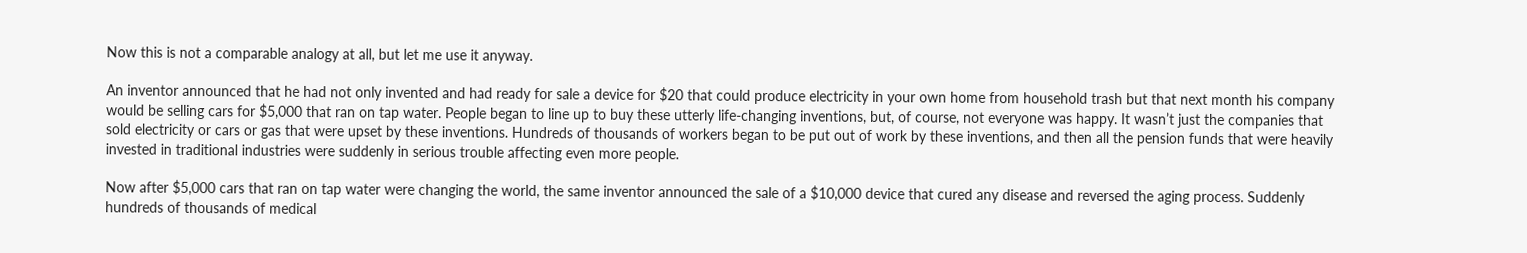Now this is not a comparable analogy at all, but let me use it anyway.

An inventor announced that he had not only invented and had ready for sale a device for $20 that could produce electricity in your own home from household trash but that next month his company would be selling cars for $5,000 that ran on tap water. People began to line up to buy these utterly life-changing inventions, but, of course, not everyone was happy. It wasn’t just the companies that sold electricity or cars or gas that were upset by these inventions. Hundreds of thousands of workers began to be put out of work by these inventions, and then all the pension funds that were heavily invested in traditional industries were suddenly in serious trouble affecting even more people.

Now after $5,000 cars that ran on tap water were changing the world, the same inventor announced the sale of a $10,000 device that cured any disease and reversed the aging process. Suddenly hundreds of thousands of medical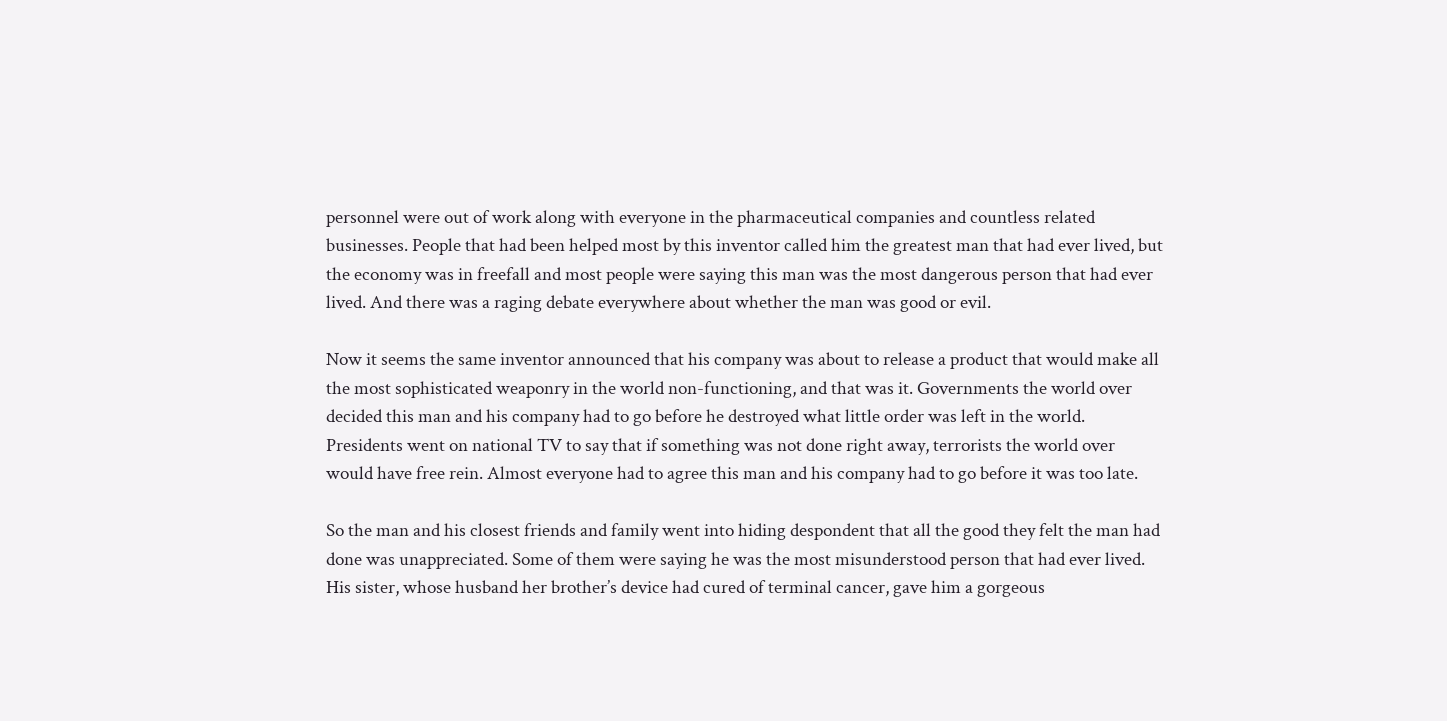personnel were out of work along with everyone in the pharmaceutical companies and countless related businesses. People that had been helped most by this inventor called him the greatest man that had ever lived, but the economy was in freefall and most people were saying this man was the most dangerous person that had ever lived. And there was a raging debate everywhere about whether the man was good or evil.

Now it seems the same inventor announced that his company was about to release a product that would make all the most sophisticated weaponry in the world non-functioning, and that was it. Governments the world over decided this man and his company had to go before he destroyed what little order was left in the world. Presidents went on national TV to say that if something was not done right away, terrorists the world over would have free rein. Almost everyone had to agree this man and his company had to go before it was too late.

So the man and his closest friends and family went into hiding despondent that all the good they felt the man had done was unappreciated. Some of them were saying he was the most misunderstood person that had ever lived. His sister, whose husband her brother’s device had cured of terminal cancer, gave him a gorgeous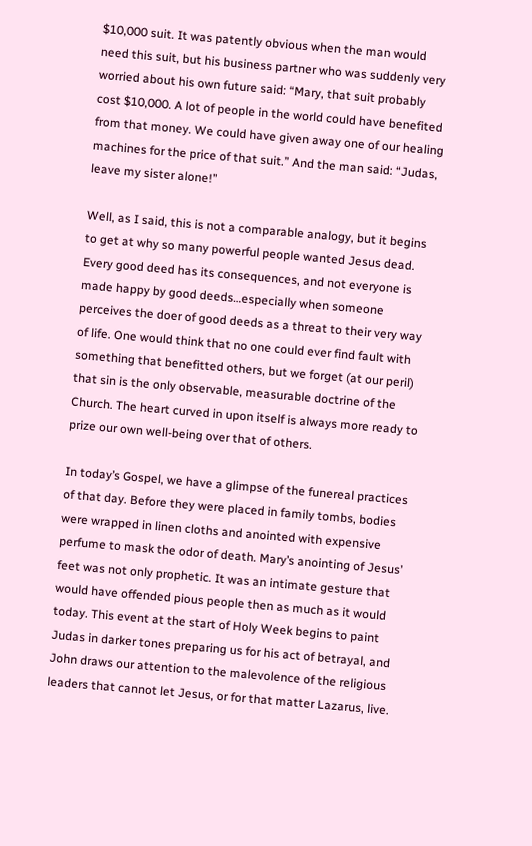$10,000 suit. It was patently obvious when the man would need this suit, but his business partner who was suddenly very worried about his own future said: “Mary, that suit probably cost $10,000. A lot of people in the world could have benefited from that money. We could have given away one of our healing machines for the price of that suit.” And the man said: “Judas, leave my sister alone!”

Well, as I said, this is not a comparable analogy, but it begins to get at why so many powerful people wanted Jesus dead. Every good deed has its consequences, and not everyone is made happy by good deeds…especially when someone perceives the doer of good deeds as a threat to their very way of life. One would think that no one could ever find fault with something that benefitted others, but we forget (at our peril) that sin is the only observable, measurable doctrine of the Church. The heart curved in upon itself is always more ready to prize our own well-being over that of others.

In today’s Gospel, we have a glimpse of the funereal practices of that day. Before they were placed in family tombs, bodies were wrapped in linen cloths and anointed with expensive perfume to mask the odor of death. Mary’s anointing of Jesus’ feet was not only prophetic. It was an intimate gesture that would have offended pious people then as much as it would today. This event at the start of Holy Week begins to paint Judas in darker tones preparing us for his act of betrayal, and John draws our attention to the malevolence of the religious leaders that cannot let Jesus, or for that matter Lazarus, live.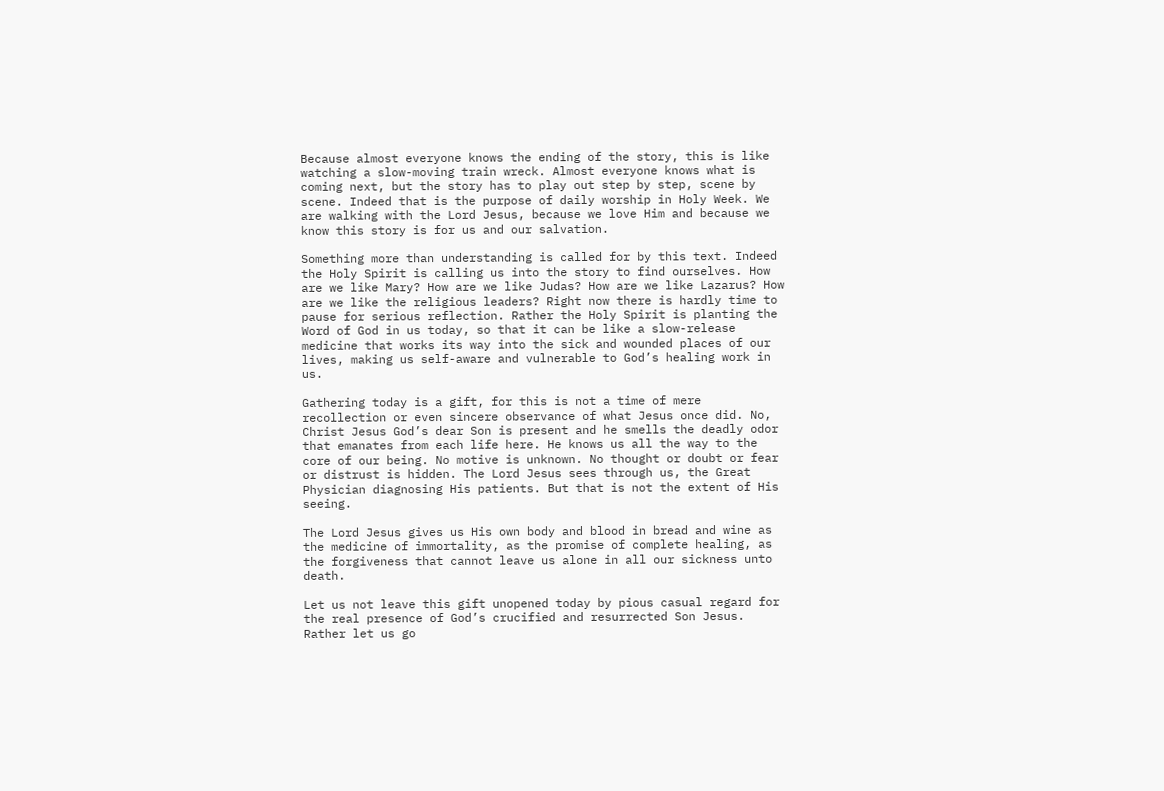Because almost everyone knows the ending of the story, this is like watching a slow-moving train wreck. Almost everyone knows what is coming next, but the story has to play out step by step, scene by scene. Indeed that is the purpose of daily worship in Holy Week. We are walking with the Lord Jesus, because we love Him and because we know this story is for us and our salvation.

Something more than understanding is called for by this text. Indeed the Holy Spirit is calling us into the story to find ourselves. How are we like Mary? How are we like Judas? How are we like Lazarus? How are we like the religious leaders? Right now there is hardly time to pause for serious reflection. Rather the Holy Spirit is planting the Word of God in us today, so that it can be like a slow-release medicine that works its way into the sick and wounded places of our lives, making us self-aware and vulnerable to God’s healing work in us.

Gathering today is a gift, for this is not a time of mere recollection or even sincere observance of what Jesus once did. No, Christ Jesus God’s dear Son is present and he smells the deadly odor that emanates from each life here. He knows us all the way to the core of our being. No motive is unknown. No thought or doubt or fear or distrust is hidden. The Lord Jesus sees through us, the Great Physician diagnosing His patients. But that is not the extent of His seeing.

The Lord Jesus gives us His own body and blood in bread and wine as the medicine of immortality, as the promise of complete healing, as the forgiveness that cannot leave us alone in all our sickness unto death.

Let us not leave this gift unopened today by pious casual regard for the real presence of God’s crucified and resurrected Son Jesus. Rather let us go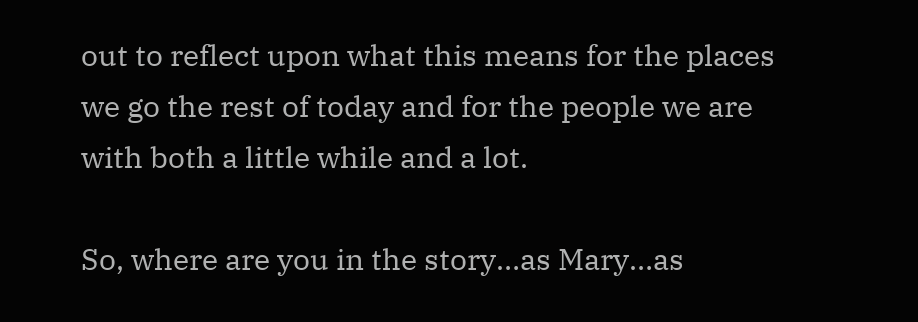out to reflect upon what this means for the places we go the rest of today and for the people we are with both a little while and a lot.

So, where are you in the story…as Mary…as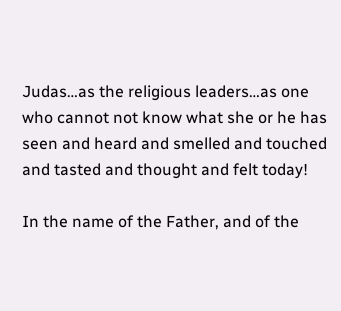Judas…as the religious leaders…as one who cannot not know what she or he has seen and heard and smelled and touched and tasted and thought and felt today!

In the name of the Father, and of the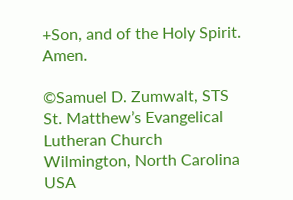+Son, and of the Holy Spirit. Amen.

©Samuel D. Zumwalt, STS
St. Matthew’s Evangelical Lutheran Church
Wilmington, North Carolina USA